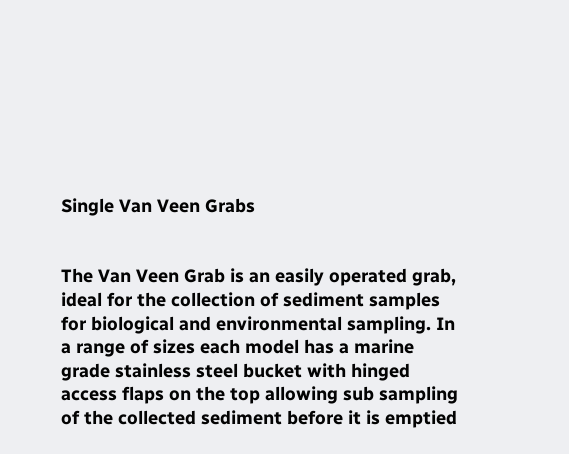Single Van Veen Grabs


The Van Veen Grab is an easily operated grab, ideal for the collection of sediment samples for biological and environmental sampling. In a range of sizes each model has a marine grade stainless steel bucket with hinged access flaps on the top allowing sub sampling of the collected sediment before it is emptied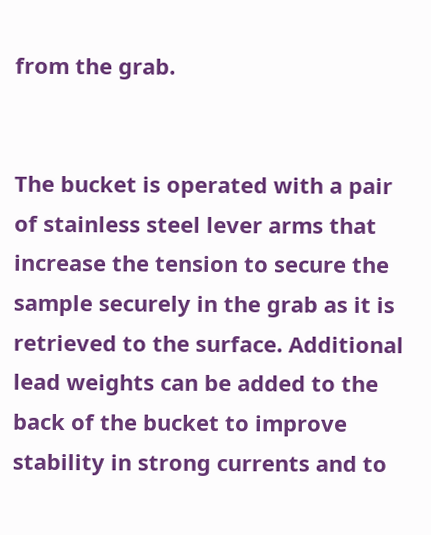from the grab.


The bucket is operated with a pair of stainless steel lever arms that increase the tension to secure the sample securely in the grab as it is retrieved to the surface. Additional lead weights can be added to the back of the bucket to improve stability in strong currents and to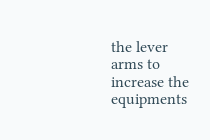the lever arms to increase the equipments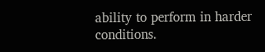ability to perform in harder conditions.